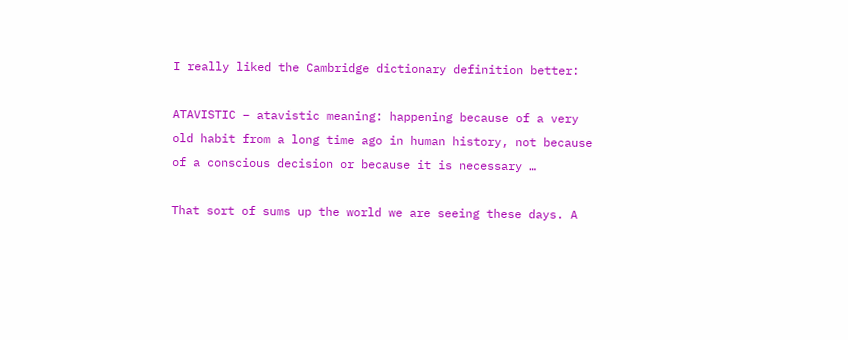I really liked the Cambridge dictionary definition better:

ATAVISTIC – atavistic meaning: happening because of a very old habit from a long time ago in human history, not because of a conscious decision or because it is necessary …

That sort of sums up the world we are seeing these days. A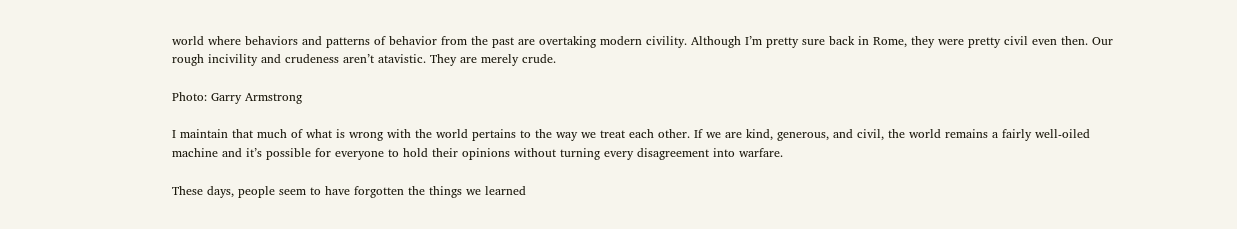world where behaviors and patterns of behavior from the past are overtaking modern civility. Although I’m pretty sure back in Rome, they were pretty civil even then. Our rough incivility and crudeness aren’t atavistic. They are merely crude.

Photo: Garry Armstrong

I maintain that much of what is wrong with the world pertains to the way we treat each other. If we are kind, generous, and civil, the world remains a fairly well-oiled machine and it’s possible for everyone to hold their opinions without turning every disagreement into warfare.

These days, people seem to have forgotten the things we learned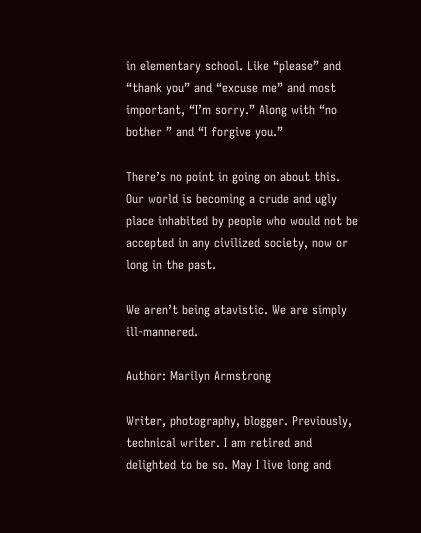in elementary school. Like “please” and “thank you” and “excuse me” and most important, “I’m sorry.” Along with “no bother ” and “I forgive you.”

There’s no point in going on about this. Our world is becoming a crude and ugly place inhabited by people who would not be accepted in any civilized society, now or long in the past.

We aren’t being atavistic. We are simply ill-mannered.

Author: Marilyn Armstrong

Writer, photography, blogger. Previously, technical writer. I am retired and delighted to be so. May I live long and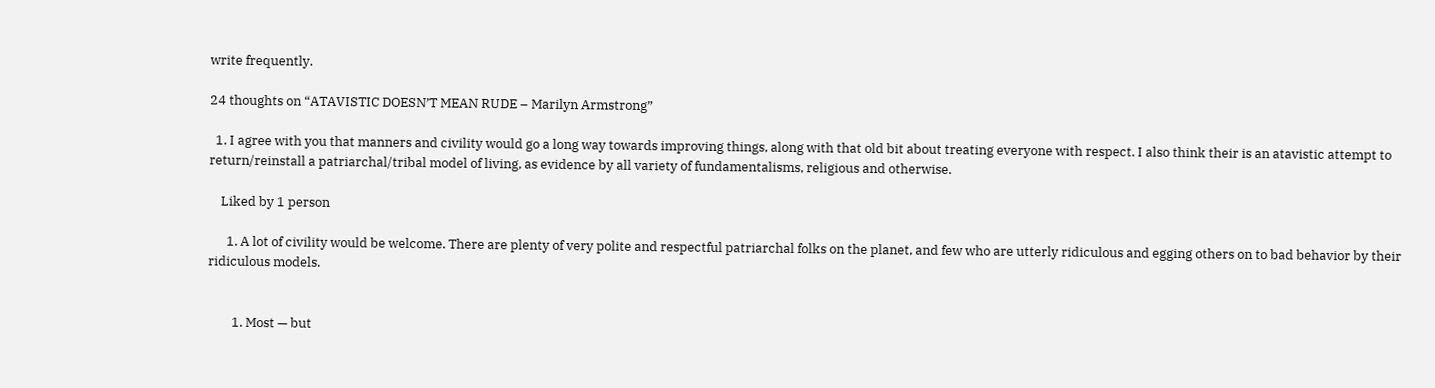write frequently.

24 thoughts on “ATAVISTIC DOESN’T MEAN RUDE – Marilyn Armstrong”

  1. I agree with you that manners and civility would go a long way towards improving things, along with that old bit about treating everyone with respect. I also think their is an atavistic attempt to return/reinstall a patriarchal/tribal model of living, as evidence by all variety of fundamentalisms, religious and otherwise.

    Liked by 1 person

      1. A lot of civility would be welcome. There are plenty of very polite and respectful patriarchal folks on the planet, and few who are utterly ridiculous and egging others on to bad behavior by their ridiculous models.


        1. Most — but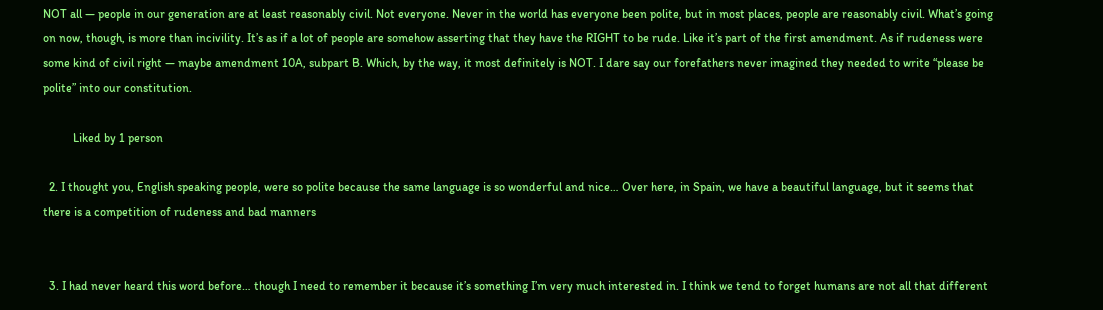NOT all — people in our generation are at least reasonably civil. Not everyone. Never in the world has everyone been polite, but in most places, people are reasonably civil. What’s going on now, though, is more than incivility. It’s as if a lot of people are somehow asserting that they have the RIGHT to be rude. Like it’s part of the first amendment. As if rudeness were some kind of civil right — maybe amendment 10A, subpart B. Which, by the way, it most definitely is NOT. I dare say our forefathers never imagined they needed to write “please be polite” into our constitution.

          Liked by 1 person

  2. I thought you, English speaking people, were so polite because the same language is so wonderful and nice… Over here, in Spain, we have a beautiful language, but it seems that there is a competition of rudeness and bad manners


  3. I had never heard this word before… though I need to remember it because it’s something I’m very much interested in. I think we tend to forget humans are not all that different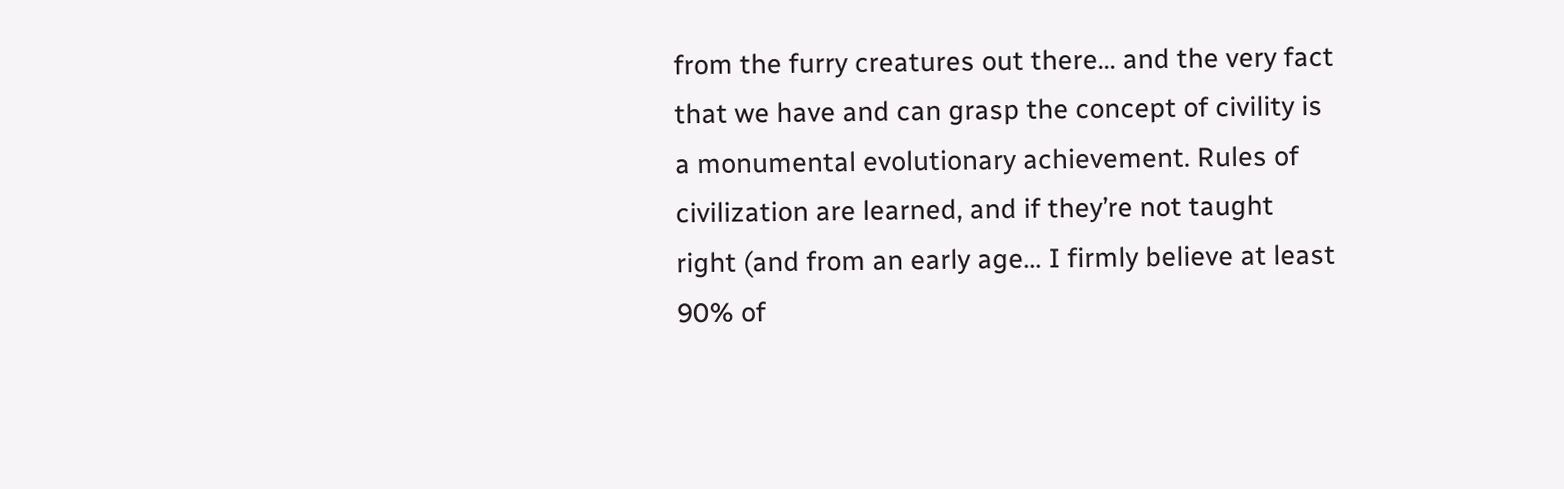from the furry creatures out there… and the very fact that we have and can grasp the concept of civility is a monumental evolutionary achievement. Rules of civilization are learned, and if they’re not taught right (and from an early age… I firmly believe at least 90% of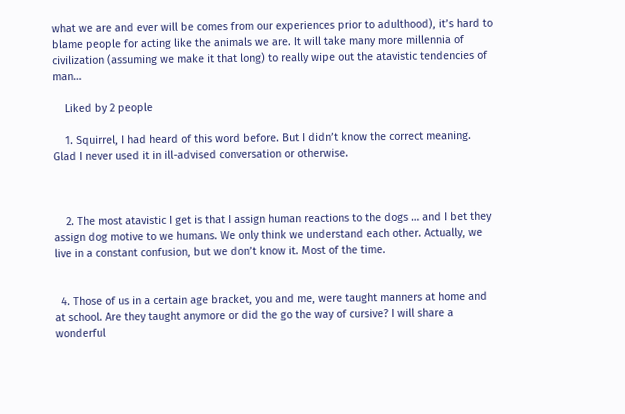what we are and ever will be comes from our experiences prior to adulthood), it’s hard to blame people for acting like the animals we are. It will take many more millennia of civilization (assuming we make it that long) to really wipe out the atavistic tendencies of man…

    Liked by 2 people

    1. Squirrel, I had heard of this word before. But I didn’t know the correct meaning. Glad I never used it in ill-advised conversation or otherwise.



    2. The most atavistic I get is that I assign human reactions to the dogs … and I bet they assign dog motive to we humans. We only think we understand each other. Actually, we live in a constant confusion, but we don’t know it. Most of the time.


  4. Those of us in a certain age bracket, you and me, were taught manners at home and at school. Are they taught anymore or did the go the way of cursive? I will share a wonderful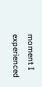moment I experienced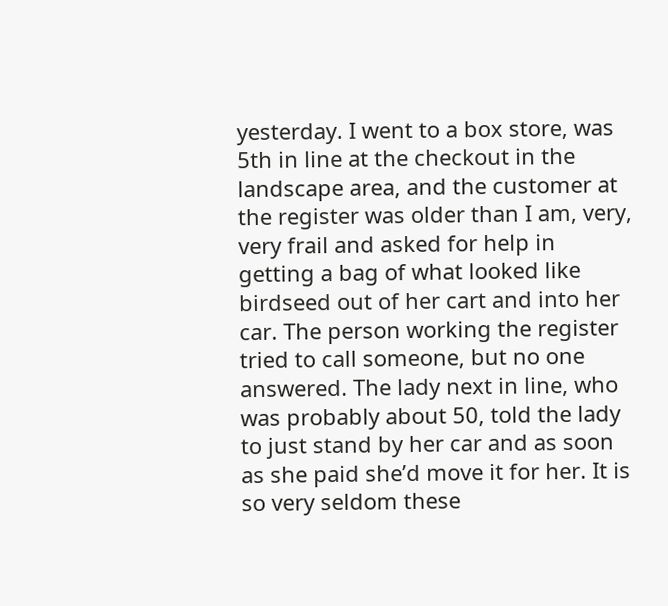yesterday. I went to a box store, was 5th in line at the checkout in the landscape area, and the customer at the register was older than I am, very, very frail and asked for help in getting a bag of what looked like birdseed out of her cart and into her car. The person working the register tried to call someone, but no one answered. The lady next in line, who was probably about 50, told the lady to just stand by her car and as soon as she paid she’d move it for her. It is so very seldom these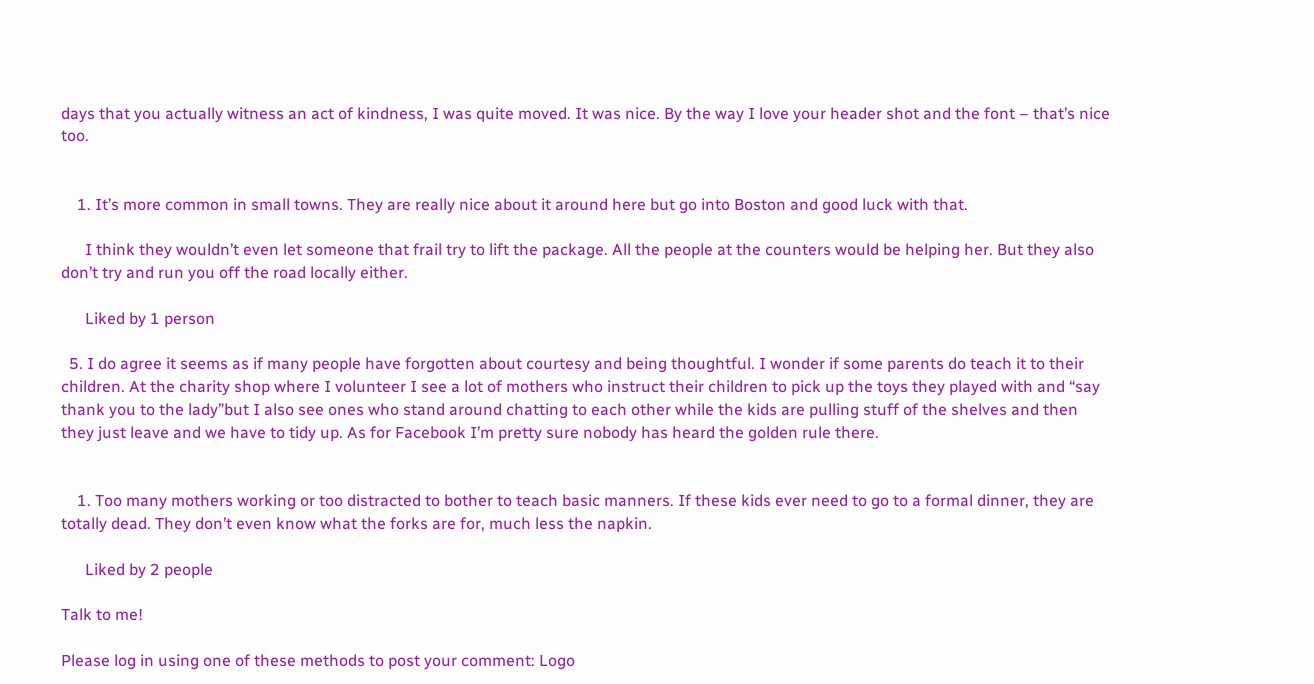days that you actually witness an act of kindness, I was quite moved. It was nice. By the way I love your header shot and the font – that’s nice too.


    1. It’s more common in small towns. They are really nice about it around here but go into Boston and good luck with that.

      I think they wouldn’t even let someone that frail try to lift the package. All the people at the counters would be helping her. But they also don’t try and run you off the road locally either.

      Liked by 1 person

  5. I do agree it seems as if many people have forgotten about courtesy and being thoughtful. I wonder if some parents do teach it to their children. At the charity shop where I volunteer I see a lot of mothers who instruct their children to pick up the toys they played with and “say thank you to the lady”but I also see ones who stand around chatting to each other while the kids are pulling stuff of the shelves and then they just leave and we have to tidy up. As for Facebook I’m pretty sure nobody has heard the golden rule there.


    1. Too many mothers working or too distracted to bother to teach basic manners. If these kids ever need to go to a formal dinner, they are totally dead. They don’t even know what the forks are for, much less the napkin.

      Liked by 2 people

Talk to me!

Please log in using one of these methods to post your comment: Logo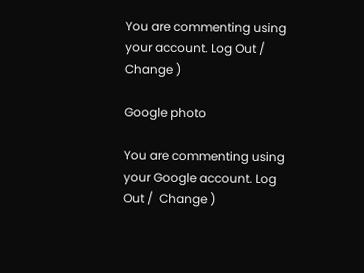You are commenting using your account. Log Out /  Change )

Google photo

You are commenting using your Google account. Log Out /  Change )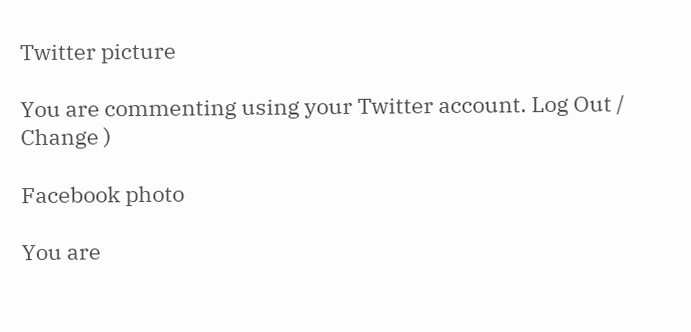Twitter picture

You are commenting using your Twitter account. Log Out /  Change )

Facebook photo

You are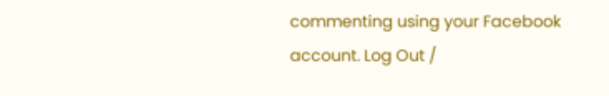commenting using your Facebook account. Log Out /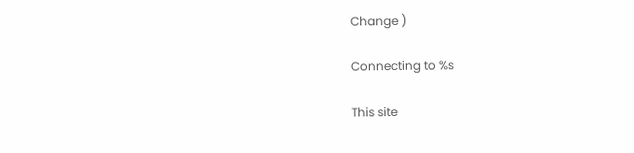Change )

Connecting to %s

This site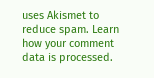uses Akismet to reduce spam. Learn how your comment data is processed.